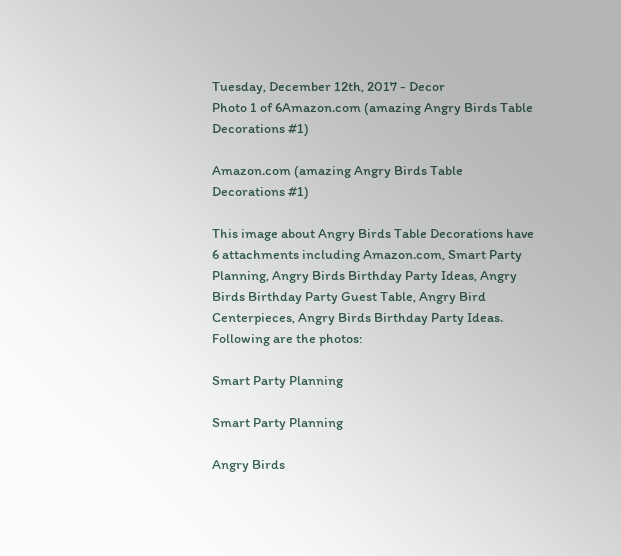Tuesday, December 12th, 2017 - Decor
Photo 1 of 6Amazon.com (amazing Angry Birds Table Decorations #1)

Amazon.com (amazing Angry Birds Table Decorations #1)

This image about Angry Birds Table Decorations have 6 attachments including Amazon.com, Smart Party Planning, Angry Birds Birthday Party Ideas, Angry Birds Birthday Party Guest Table, Angry Bird Centerpieces, Angry Birds Birthday Party Ideas. Following are the photos:

Smart Party Planning

Smart Party Planning

Angry Birds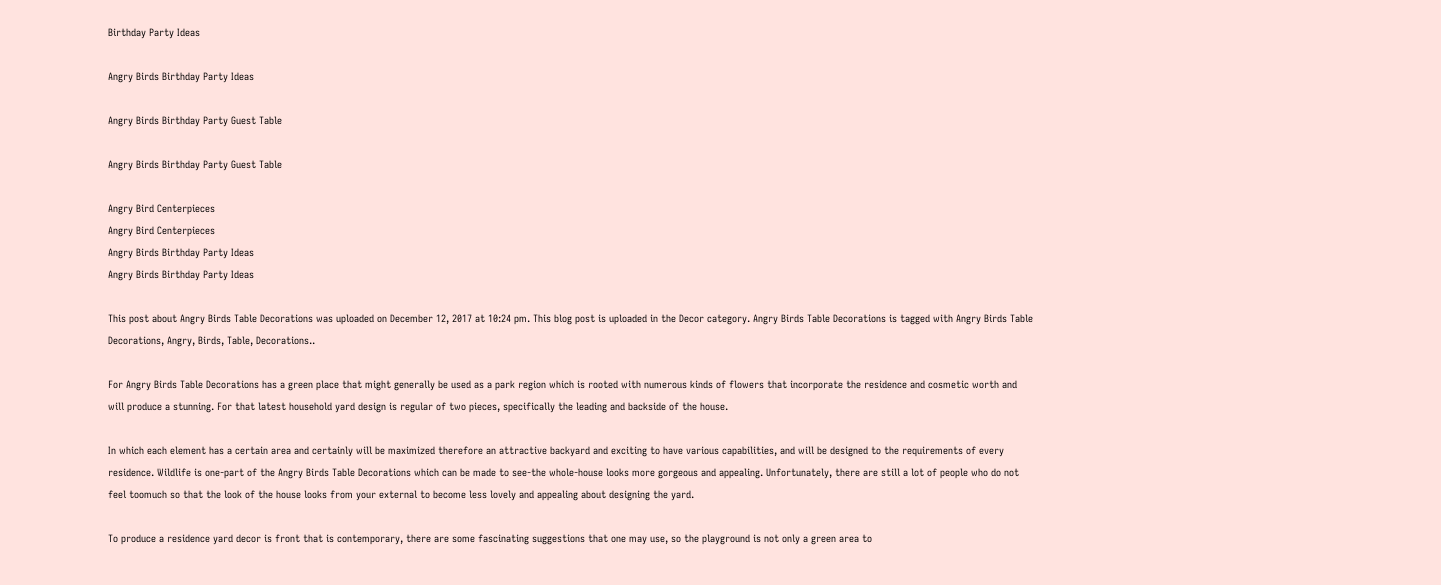Birthday Party Ideas

Angry Birds Birthday Party Ideas

Angry Birds Birthday Party Guest Table

Angry Birds Birthday Party Guest Table

Angry Bird Centerpieces
Angry Bird Centerpieces
Angry Birds Birthday Party Ideas
Angry Birds Birthday Party Ideas

This post about Angry Birds Table Decorations was uploaded on December 12, 2017 at 10:24 pm. This blog post is uploaded in the Decor category. Angry Birds Table Decorations is tagged with Angry Birds Table Decorations, Angry, Birds, Table, Decorations..

For Angry Birds Table Decorations has a green place that might generally be used as a park region which is rooted with numerous kinds of flowers that incorporate the residence and cosmetic worth and will produce a stunning. For that latest household yard design is regular of two pieces, specifically the leading and backside of the house.

In which each element has a certain area and certainly will be maximized therefore an attractive backyard and exciting to have various capabilities, and will be designed to the requirements of every residence. Wildlife is one-part of the Angry Birds Table Decorations which can be made to see-the whole-house looks more gorgeous and appealing. Unfortunately, there are still a lot of people who do not feel toomuch so that the look of the house looks from your external to become less lovely and appealing about designing the yard.

To produce a residence yard decor is front that is contemporary, there are some fascinating suggestions that one may use, so the playground is not only a green area to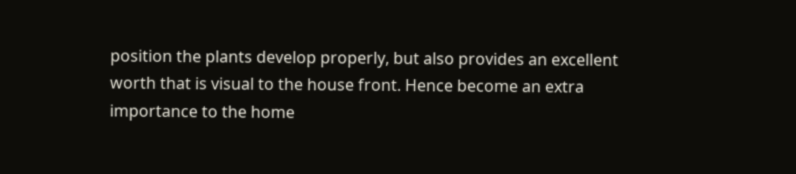position the plants develop properly, but also provides an excellent worth that is visual to the house front. Hence become an extra importance to the home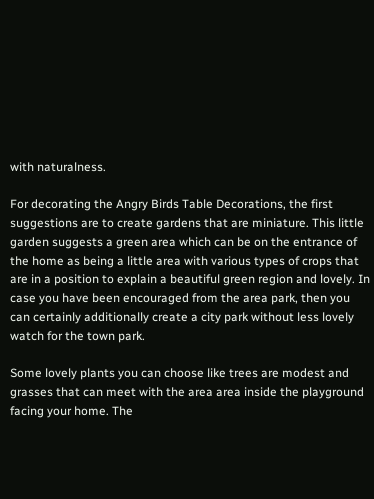with naturalness.

For decorating the Angry Birds Table Decorations, the first suggestions are to create gardens that are miniature. This little garden suggests a green area which can be on the entrance of the home as being a little area with various types of crops that are in a position to explain a beautiful green region and lovely. In case you have been encouraged from the area park, then you can certainly additionally create a city park without less lovely watch for the town park.

Some lovely plants you can choose like trees are modest and grasses that can meet with the area area inside the playground facing your home. The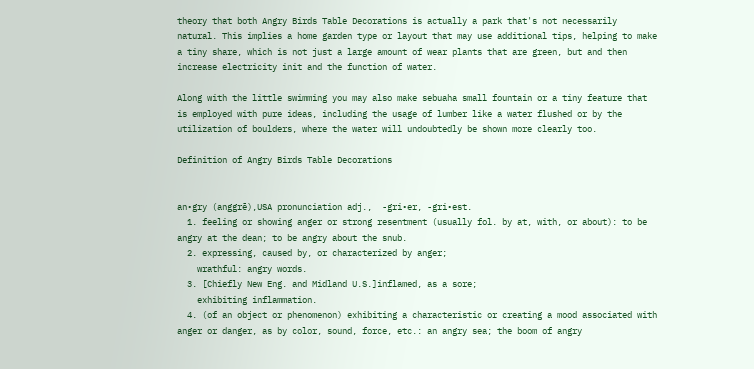theory that both Angry Birds Table Decorations is actually a park that's not necessarily natural. This implies a home garden type or layout that may use additional tips, helping to make a tiny share, which is not just a large amount of wear plants that are green, but and then increase electricity init and the function of water.

Along with the little swimming you may also make sebuaha small fountain or a tiny feature that is employed with pure ideas, including the usage of lumber like a water flushed or by the utilization of boulders, where the water will undoubtedly be shown more clearly too.

Definition of Angry Birds Table Decorations


an•gry (anggrē),USA pronunciation adj.,  -gri•er, -gri•est.
  1. feeling or showing anger or strong resentment (usually fol. by at, with, or about): to be angry at the dean; to be angry about the snub.
  2. expressing, caused by, or characterized by anger;
    wrathful: angry words.
  3. [Chiefly New Eng. and Midland U.S.]inflamed, as a sore;
    exhibiting inflammation.
  4. (of an object or phenomenon) exhibiting a characteristic or creating a mood associated with anger or danger, as by color, sound, force, etc.: an angry sea; the boom of angry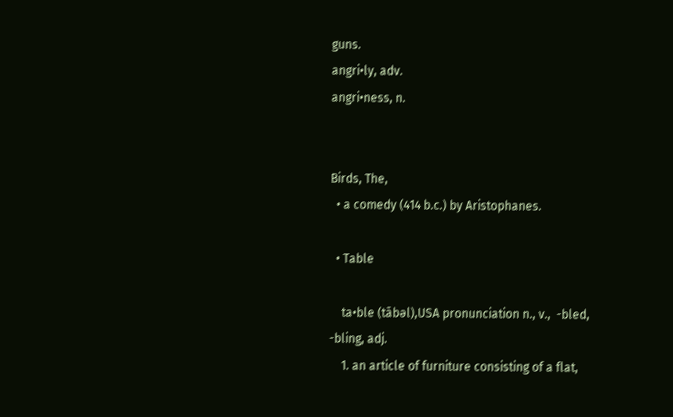guns.
angri•ly, adv.
angri•ness, n.


Birds, The,
  • a comedy (414 b.c.) by Aristophanes.

  • Table

    ta•ble (tābəl),USA pronunciation n., v.,  -bled, -bling, adj.
    1. an article of furniture consisting of a flat,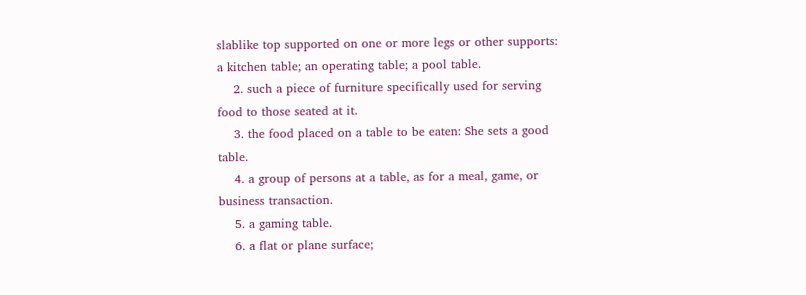slablike top supported on one or more legs or other supports: a kitchen table; an operating table; a pool table.
    2. such a piece of furniture specifically used for serving food to those seated at it.
    3. the food placed on a table to be eaten: She sets a good table.
    4. a group of persons at a table, as for a meal, game, or business transaction.
    5. a gaming table.
    6. a flat or plane surface;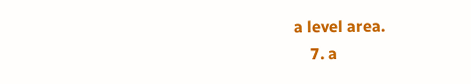a level area.
    7. a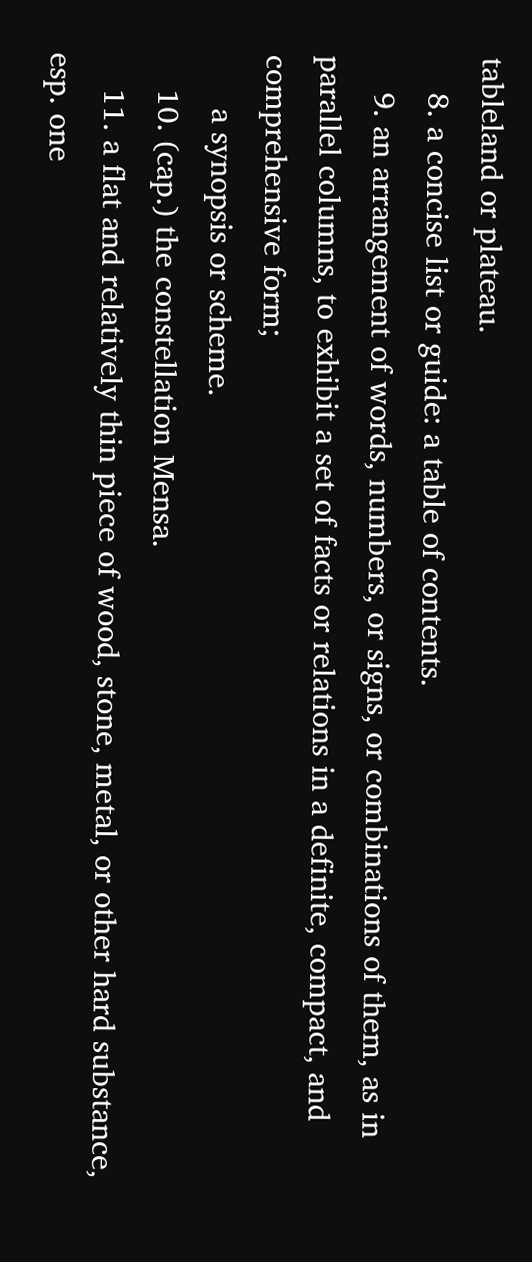tableland or plateau.
    8. a concise list or guide: a table of contents.
    9. an arrangement of words, numbers, or signs, or combinations of them, as in parallel columns, to exhibit a set of facts or relations in a definite, compact, and comprehensive form;
      a synopsis or scheme.
    10. (cap.) the constellation Mensa.
    11. a flat and relatively thin piece of wood, stone, metal, or other hard substance, esp. one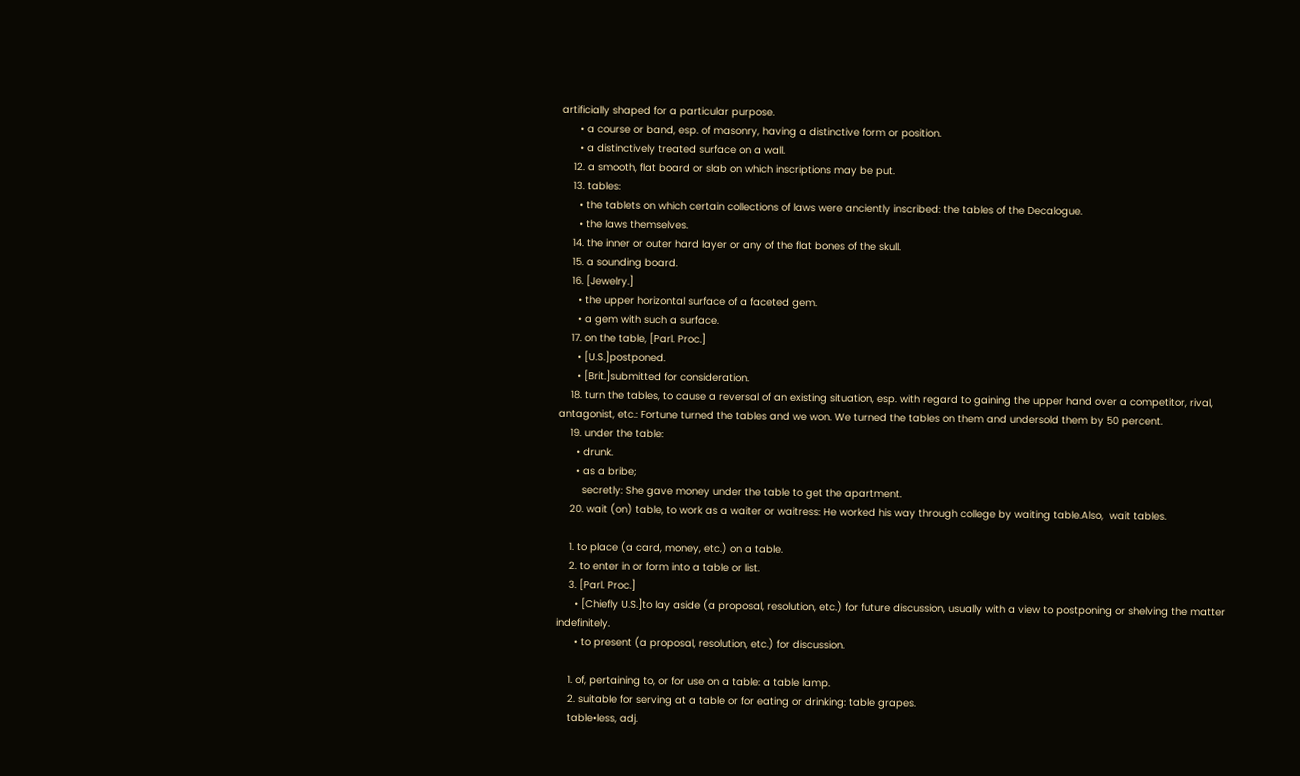artificially shaped for a particular purpose.
      • a course or band, esp. of masonry, having a distinctive form or position.
      • a distinctively treated surface on a wall.
    12. a smooth, flat board or slab on which inscriptions may be put.
    13. tables:
      • the tablets on which certain collections of laws were anciently inscribed: the tables of the Decalogue.
      • the laws themselves.
    14. the inner or outer hard layer or any of the flat bones of the skull.
    15. a sounding board.
    16. [Jewelry.]
      • the upper horizontal surface of a faceted gem.
      • a gem with such a surface.
    17. on the table, [Parl. Proc.]
      • [U.S.]postponed.
      • [Brit.]submitted for consideration.
    18. turn the tables, to cause a reversal of an existing situation, esp. with regard to gaining the upper hand over a competitor, rival, antagonist, etc.: Fortune turned the tables and we won. We turned the tables on them and undersold them by 50 percent.
    19. under the table:
      • drunk.
      • as a bribe;
        secretly: She gave money under the table to get the apartment.
    20. wait (on) table, to work as a waiter or waitress: He worked his way through college by waiting table.Also,  wait tables.

    1. to place (a card, money, etc.) on a table.
    2. to enter in or form into a table or list.
    3. [Parl. Proc.]
      • [Chiefly U.S.]to lay aside (a proposal, resolution, etc.) for future discussion, usually with a view to postponing or shelving the matter indefinitely.
      • to present (a proposal, resolution, etc.) for discussion.

    1. of, pertaining to, or for use on a table: a table lamp.
    2. suitable for serving at a table or for eating or drinking: table grapes.
    table•less, adj.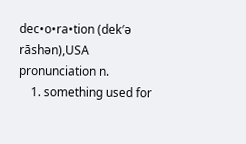dec•o•ra•tion (dek′ə rāshən),USA pronunciation n.
    1. something used for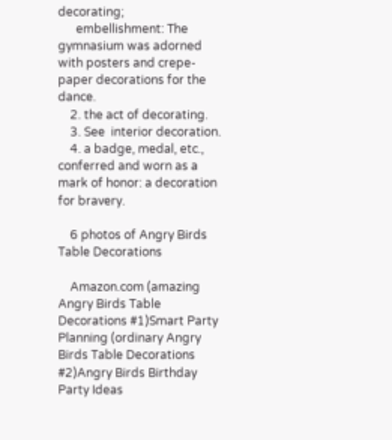decorating;
      embellishment: The gymnasium was adorned with posters and crepe-paper decorations for the dance.
    2. the act of decorating.
    3. See  interior decoration.
    4. a badge, medal, etc., conferred and worn as a mark of honor: a decoration for bravery.

    6 photos of Angry Birds Table Decorations

    Amazon.com (amazing Angry Birds Table Decorations #1)Smart Party Planning (ordinary Angry Birds Table Decorations #2)Angry Birds Birthday Party Ideas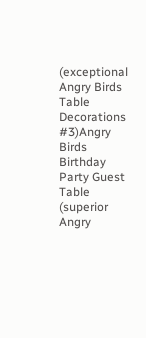(exceptional Angry Birds Table Decorations #3)Angry Birds Birthday Party Guest Table (superior Angry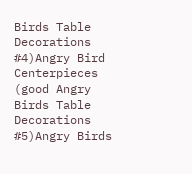Birds Table Decorations #4)Angry Bird Centerpieces (good Angry Birds Table Decorations #5)Angry Birds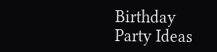Birthday Party Ideas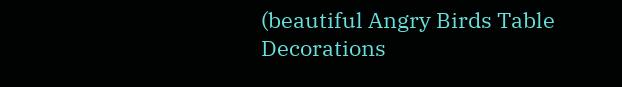(beautiful Angry Birds Table Decorations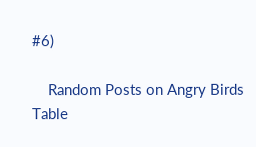#6)

    Random Posts on Angry Birds Table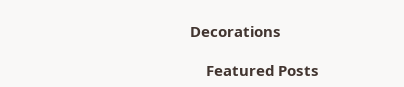Decorations

    Featured Posts